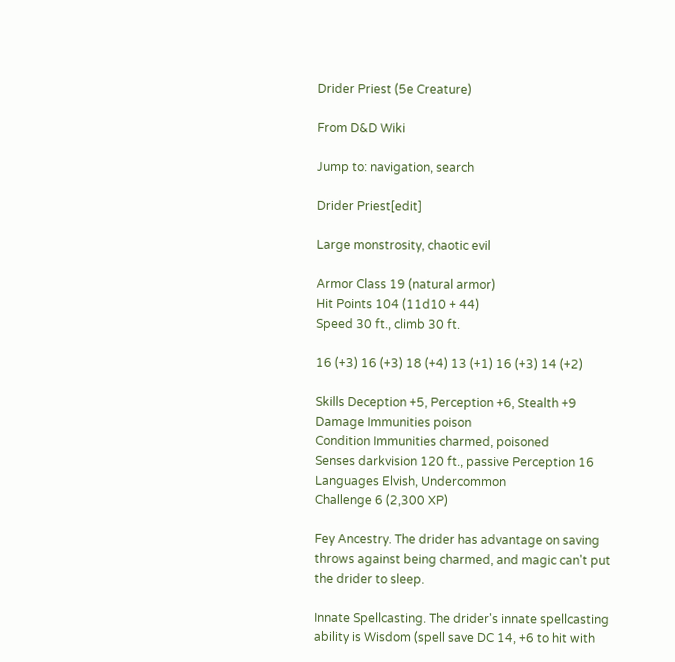Drider Priest (5e Creature)

From D&D Wiki

Jump to: navigation, search

Drider Priest[edit]

Large monstrosity, chaotic evil

Armor Class 19 (natural armor)
Hit Points 104 (11d10 + 44)
Speed 30 ft., climb 30 ft.

16 (+3) 16 (+3) 18 (+4) 13 (+1) 16 (+3) 14 (+2)

Skills Deception +5, Perception +6, Stealth +9
Damage Immunities poison
Condition Immunities charmed, poisoned
Senses darkvision 120 ft., passive Perception 16
Languages Elvish, Undercommon
Challenge 6 (2,300 XP)

Fey Ancestry. The drider has advantage on saving throws against being charmed, and magic can't put the drider to sleep.

Innate Spellcasting. The drider's innate spellcasting ability is Wisdom (spell save DC 14, +6 to hit with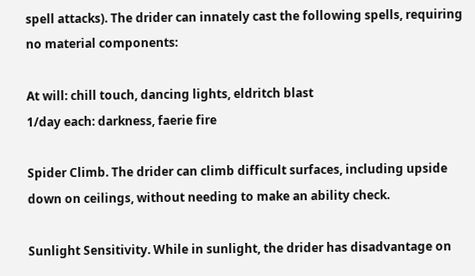spell attacks). The drider can innately cast the following spells, requiring no material components:

At will: chill touch, dancing lights, eldritch blast
1/day each: darkness, faerie fire

Spider Climb. The drider can climb difficult surfaces, including upside down on ceilings, without needing to make an ability check.

Sunlight Sensitivity. While in sunlight, the drider has disadvantage on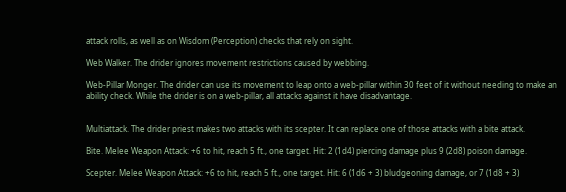attack rolls, as well as on Wisdom (Perception) checks that rely on sight.

Web Walker. The drider ignores movement restrictions caused by webbing.

Web-Pillar Monger. The drider can use its movement to leap onto a web-pillar within 30 feet of it without needing to make an ability check. While the drider is on a web-pillar, all attacks against it have disadvantage.


Multiattack. The drider priest makes two attacks with its scepter. It can replace one of those attacks with a bite attack.

Bite. Melee Weapon Attack: +6 to hit, reach 5 ft., one target. Hit: 2 (1d4) piercing damage plus 9 (2d8) poison damage.

Scepter. Melee Weapon Attack: +6 to hit, reach 5 ft., one target. Hit: 6 (1d6 + 3) bludgeoning damage, or 7 (1d8 + 3)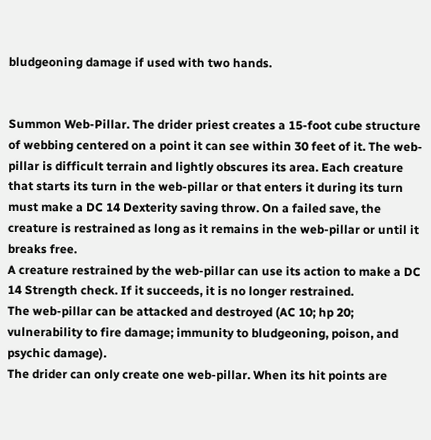bludgeoning damage if used with two hands.


Summon Web-Pillar. The drider priest creates a 15-foot cube structure of webbing centered on a point it can see within 30 feet of it. The web-pillar is difficult terrain and lightly obscures its area. Each creature that starts its turn in the web-pillar or that enters it during its turn must make a DC 14 Dexterity saving throw. On a failed save, the creature is restrained as long as it remains in the web-pillar or until it breaks free.
A creature restrained by the web-pillar can use its action to make a DC 14 Strength check. If it succeeds, it is no longer restrained.
The web-pillar can be attacked and destroyed (AC 10; hp 20; vulnerability to fire damage; immunity to bludgeoning, poison, and psychic damage).
The drider can only create one web-pillar. When its hit points are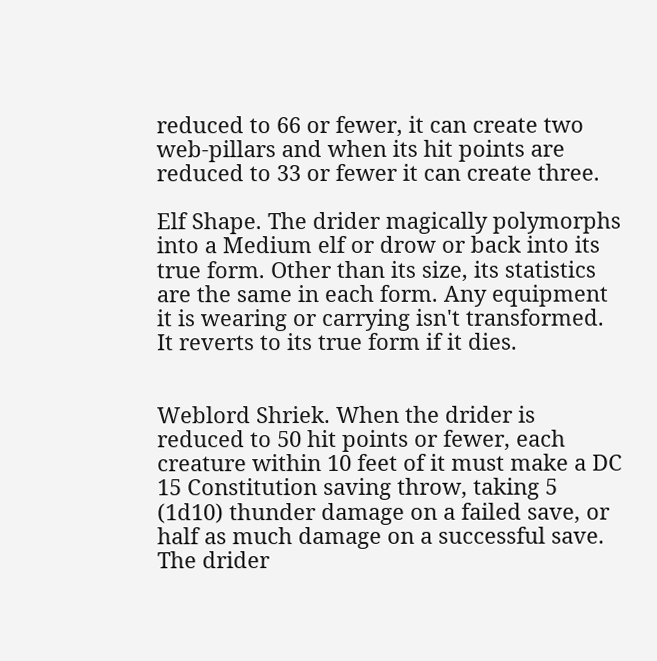reduced to 66 or fewer, it can create two web-pillars and when its hit points are reduced to 33 or fewer it can create three.

Elf Shape. The drider magically polymorphs into a Medium elf or drow or back into its true form. Other than its size, its statistics are the same in each form. Any equipment it is wearing or carrying isn't transformed. It reverts to its true form if it dies.


Weblord Shriek. When the drider is reduced to 50 hit points or fewer, each creature within 10 feet of it must make a DC 15 Constitution saving throw, taking 5 (1d10) thunder damage on a failed save, or half as much damage on a successful save. The drider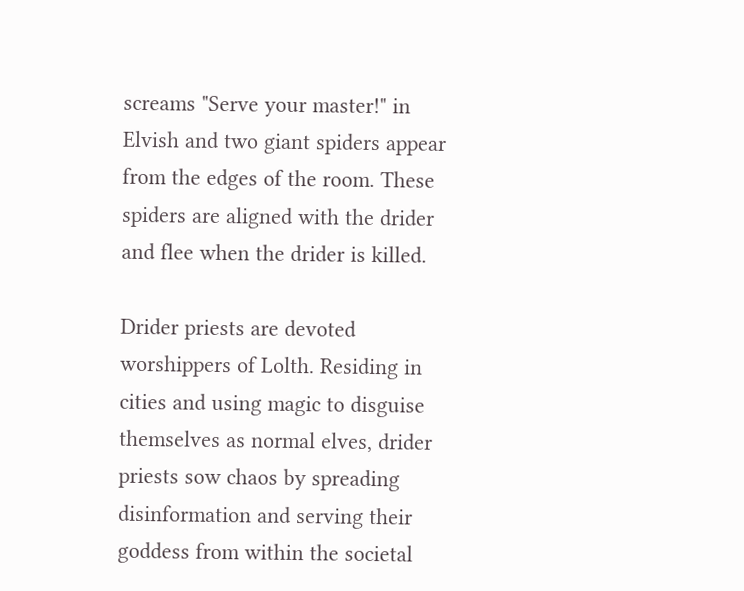screams "Serve your master!" in Elvish and two giant spiders appear from the edges of the room. These spiders are aligned with the drider and flee when the drider is killed.

Drider priests are devoted worshippers of Lolth. Residing in cities and using magic to disguise themselves as normal elves, drider priests sow chaos by spreading disinformation and serving their goddess from within the societal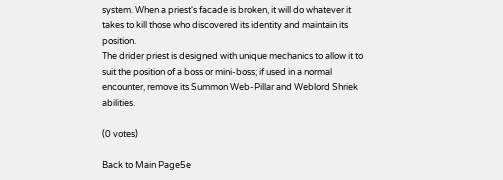system. When a priest's facade is broken, it will do whatever it takes to kill those who discovered its identity and maintain its position.
The drider priest is designed with unique mechanics to allow it to suit the position of a boss or mini-boss; if used in a normal encounter, remove its Summon Web-Pillar and Weblord Shriek abilities.

(0 votes)

Back to Main Page5e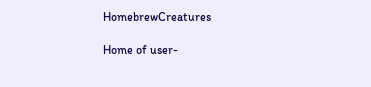HomebrewCreatures

Home of user-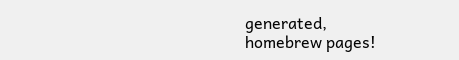generated,
homebrew pages!